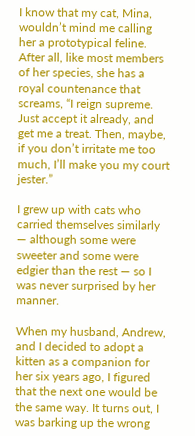I know that my cat, Mina, wouldn’t mind me calling her a prototypical feline. After all, like most members of her species, she has a royal countenance that screams, “I reign supreme. Just accept it already, and get me a treat. Then, maybe, if you don’t irritate me too much, I’ll make you my court jester.”

I grew up with cats who carried themselves similarly — although some were sweeter and some were edgier than the rest — so I was never surprised by her manner.

When my husband, Andrew, and I decided to adopt a kitten as a companion for her six years ago, I figured that the next one would be the same way. It turns out, I was barking up the wrong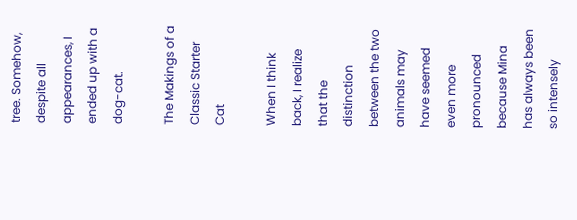tree. Somehow, despite all appearances, I ended up with a dog-cat.

The Makings of a Classic Starter Cat

When I think back, I realize that the distinction between the two animals may have seemed even more pronounced because Mina has always been so intensely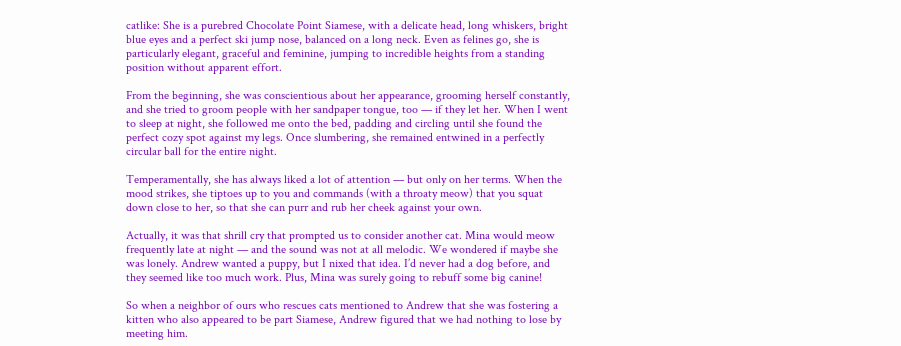catlike: She is a purebred Chocolate Point Siamese, with a delicate head, long whiskers, bright blue eyes and a perfect ski jump nose, balanced on a long neck. Even as felines go, she is particularly elegant, graceful and feminine, jumping to incredible heights from a standing position without apparent effort.

From the beginning, she was conscientious about her appearance, grooming herself constantly, and she tried to groom people with her sandpaper tongue, too — if they let her. When I went to sleep at night, she followed me onto the bed, padding and circling until she found the perfect cozy spot against my legs. Once slumbering, she remained entwined in a perfectly circular ball for the entire night.

Temperamentally, she has always liked a lot of attention — but only on her terms. When the mood strikes, she tiptoes up to you and commands (with a throaty meow) that you squat down close to her, so that she can purr and rub her cheek against your own.

Actually, it was that shrill cry that prompted us to consider another cat. Mina would meow frequently late at night — and the sound was not at all melodic. We wondered if maybe she was lonely. Andrew wanted a puppy, but I nixed that idea. I’d never had a dog before, and they seemed like too much work. Plus, Mina was surely going to rebuff some big canine!

So when a neighbor of ours who rescues cats mentioned to Andrew that she was fostering a kitten who also appeared to be part Siamese, Andrew figured that we had nothing to lose by meeting him.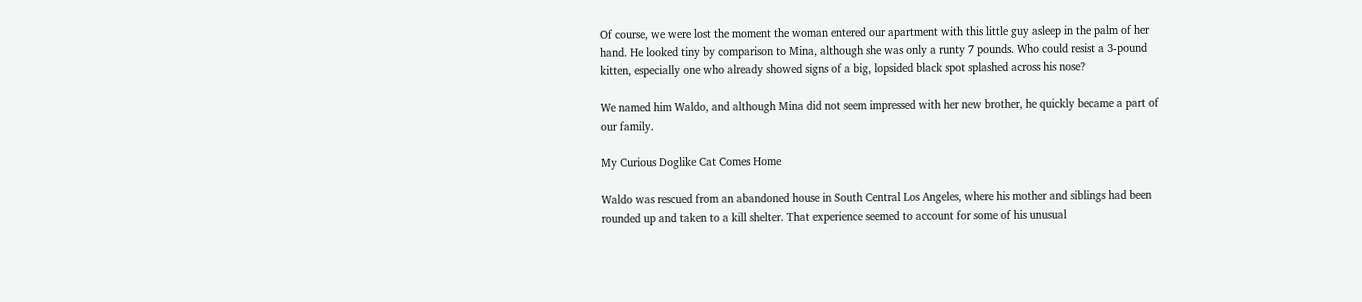Of course, we were lost the moment the woman entered our apartment with this little guy asleep in the palm of her hand. He looked tiny by comparison to Mina, although she was only a runty 7 pounds. Who could resist a 3-pound kitten, especially one who already showed signs of a big, lopsided black spot splashed across his nose?

We named him Waldo, and although Mina did not seem impressed with her new brother, he quickly became a part of our family.

My Curious Doglike Cat Comes Home

Waldo was rescued from an abandoned house in South Central Los Angeles, where his mother and siblings had been rounded up and taken to a kill shelter. That experience seemed to account for some of his unusual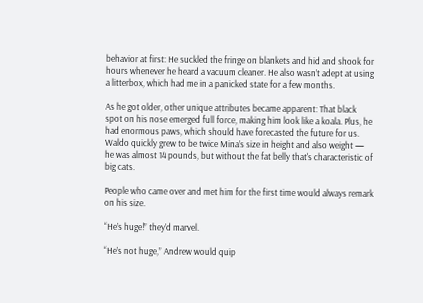behavior at first: He suckled the fringe on blankets and hid and shook for hours whenever he heard a vacuum cleaner. He also wasn’t adept at using a litterbox, which had me in a panicked state for a few months.

As he got older, other unique attributes became apparent: That black spot on his nose emerged full force, making him look like a koala. Plus, he had enormous paws, which should have forecasted the future for us. Waldo quickly grew to be twice Mina’s size in height and also weight — he was almost 14 pounds, but without the fat belly that's characteristic of big cats.

People who came over and met him for the first time would always remark on his size.

“He’s huge!” they’d marvel.

“He’s not huge,” Andrew would quip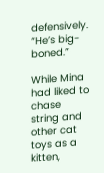defensively. “He’s big-boned.”

While Mina had liked to chase string and other cat toys as a kitten,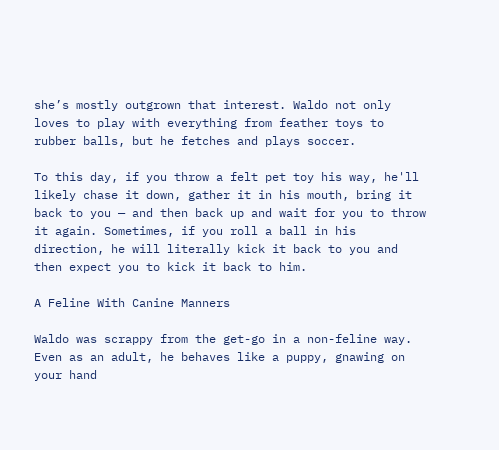she’s mostly outgrown that interest. Waldo not only loves to play with everything from feather toys to rubber balls, but he fetches and plays soccer.

To this day, if you throw a felt pet toy his way, he'll likely chase it down, gather it in his mouth, bring it back to you — and then back up and wait for you to throw it again. Sometimes, if you roll a ball in his direction, he will literally kick it back to you and then expect you to kick it back to him.

A Feline With Canine Manners

Waldo was scrappy from the get-go in a non-feline way. Even as an adult, he behaves like a puppy, gnawing on your hand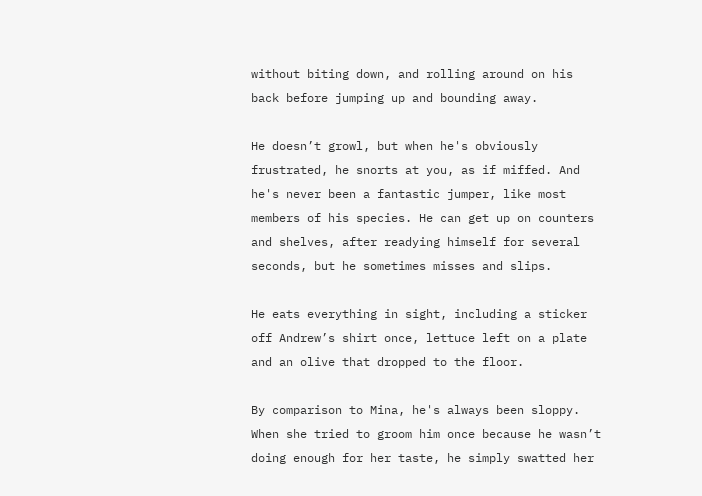without biting down, and rolling around on his back before jumping up and bounding away.

He doesn’t growl, but when he's obviously frustrated, he snorts at you, as if miffed. And he's never been a fantastic jumper, like most members of his species. He can get up on counters and shelves, after readying himself for several seconds, but he sometimes misses and slips.

He eats everything in sight, including a sticker off Andrew’s shirt once, lettuce left on a plate and an olive that dropped to the floor.

By comparison to Mina, he's always been sloppy. When she tried to groom him once because he wasn’t doing enough for her taste, he simply swatted her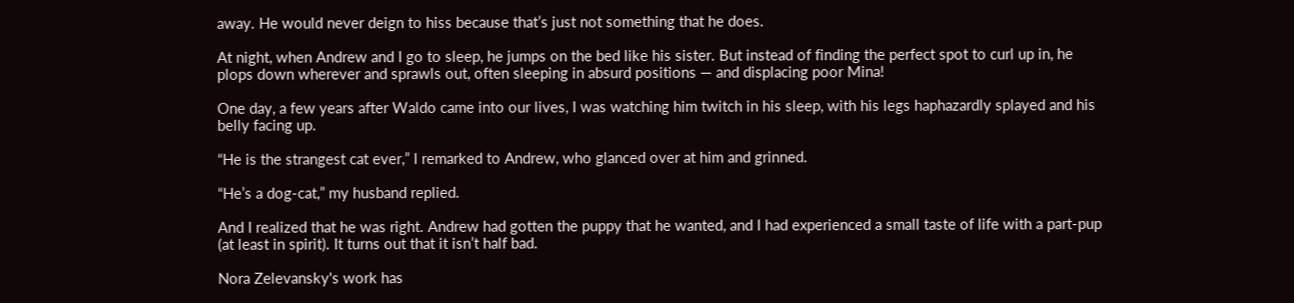away. He would never deign to hiss because that’s just not something that he does.

At night, when Andrew and I go to sleep, he jumps on the bed like his sister. But instead of finding the perfect spot to curl up in, he plops down wherever and sprawls out, often sleeping in absurd positions — and displacing poor Mina!

One day, a few years after Waldo came into our lives, I was watching him twitch in his sleep, with his legs haphazardly splayed and his belly facing up.

“He is the strangest cat ever,” I remarked to Andrew, who glanced over at him and grinned.

“He’s a dog-cat,” my husband replied.

And I realized that he was right. Andrew had gotten the puppy that he wanted, and I had experienced a small taste of life with a part-pup (at least in spirit). It turns out that it isn’t half bad.

Nora Zelevansky's work has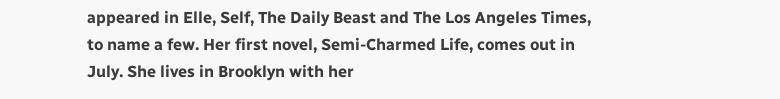appeared in Elle, Self, The Daily Beast and The Los Angeles Times, to name a few. Her first novel, Semi-Charmed Life, comes out in July. She lives in Brooklyn with her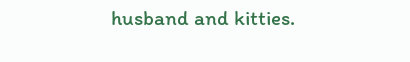husband and kitties.